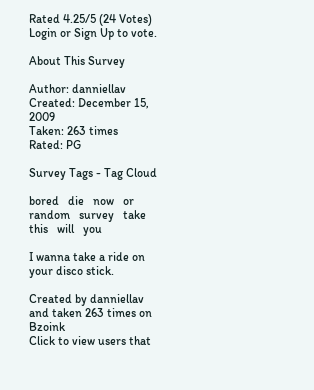Rated 4.25/5 (24 Votes)
Login or Sign Up to vote.

About This Survey

Author: danniellav
Created: December 15, 2009
Taken: 263 times
Rated: PG

Survey Tags - Tag Cloud

bored   die   now   or   random   survey   take   this   will   you

I wanna take a ride on your disco stick.

Created by danniellav and taken 263 times on Bzoink
Click to view users that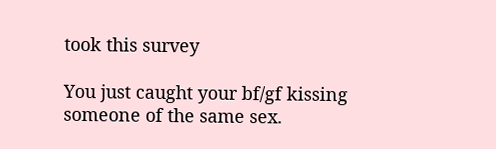took this survey

You just caught your bf/gf kissing someone of the same sex.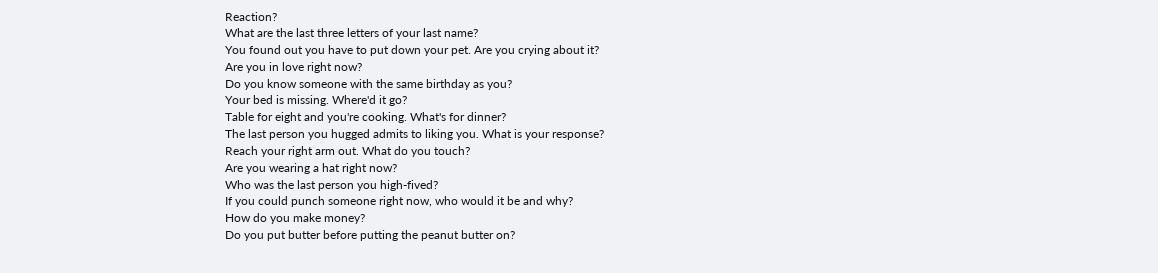Reaction?
What are the last three letters of your last name?
You found out you have to put down your pet. Are you crying about it?
Are you in love right now?
Do you know someone with the same birthday as you?
Your bed is missing. Where'd it go?
Table for eight and you're cooking. What's for dinner?
The last person you hugged admits to liking you. What is your response?
Reach your right arm out. What do you touch?
Are you wearing a hat right now?
Who was the last person you high-fived?
If you could punch someone right now, who would it be and why?
How do you make money?
Do you put butter before putting the peanut butter on?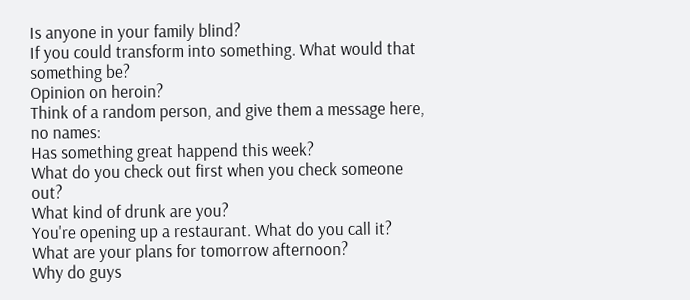Is anyone in your family blind?
If you could transform into something. What would that something be?
Opinion on heroin?
Think of a random person, and give them a message here, no names:
Has something great happend this week?
What do you check out first when you check someone out?
What kind of drunk are you?
You're opening up a restaurant. What do you call it?
What are your plans for tomorrow afternoon?
Why do guys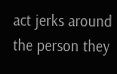act jerks around the person they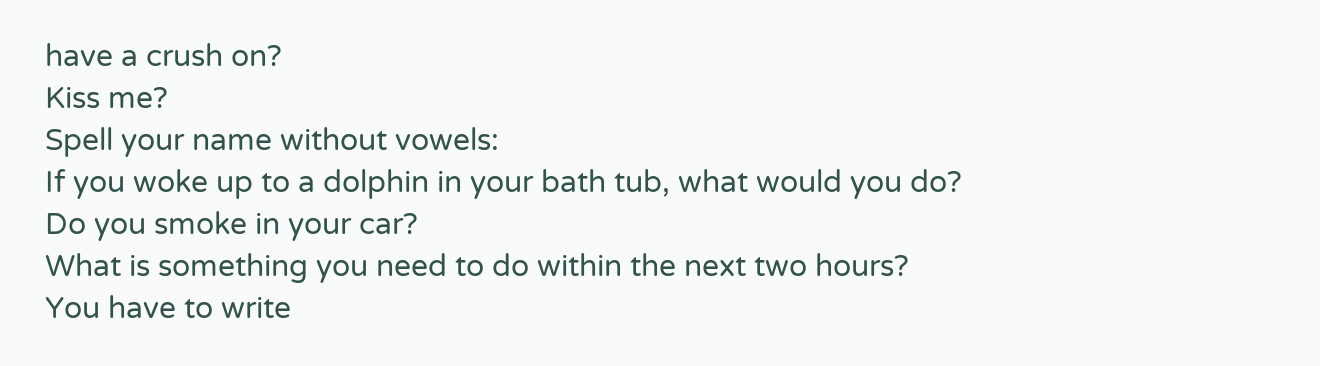have a crush on?
Kiss me?
Spell your name without vowels:
If you woke up to a dolphin in your bath tub, what would you do?
Do you smoke in your car?
What is something you need to do within the next two hours?
You have to write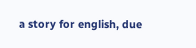a story for english, due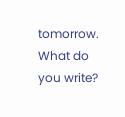tomorrow. What do you write?